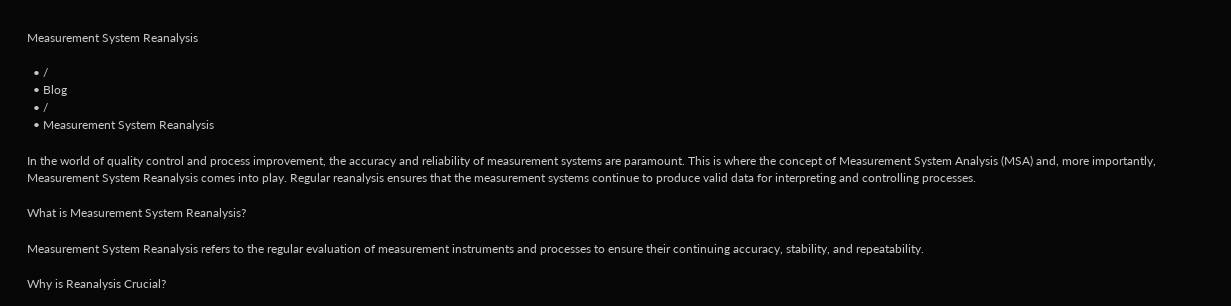Measurement System Reanalysis

  • /
  • Blog
  • /
  • Measurement System Reanalysis

In the world of quality control and process improvement, the accuracy and reliability of measurement systems are paramount. This is where the concept of Measurement System Analysis (MSA) and, more importantly, Measurement System Reanalysis comes into play. Regular reanalysis ensures that the measurement systems continue to produce valid data for interpreting and controlling processes.

What is Measurement System Reanalysis?

Measurement System Reanalysis refers to the regular evaluation of measurement instruments and processes to ensure their continuing accuracy, stability, and repeatability.

Why is Reanalysis Crucial?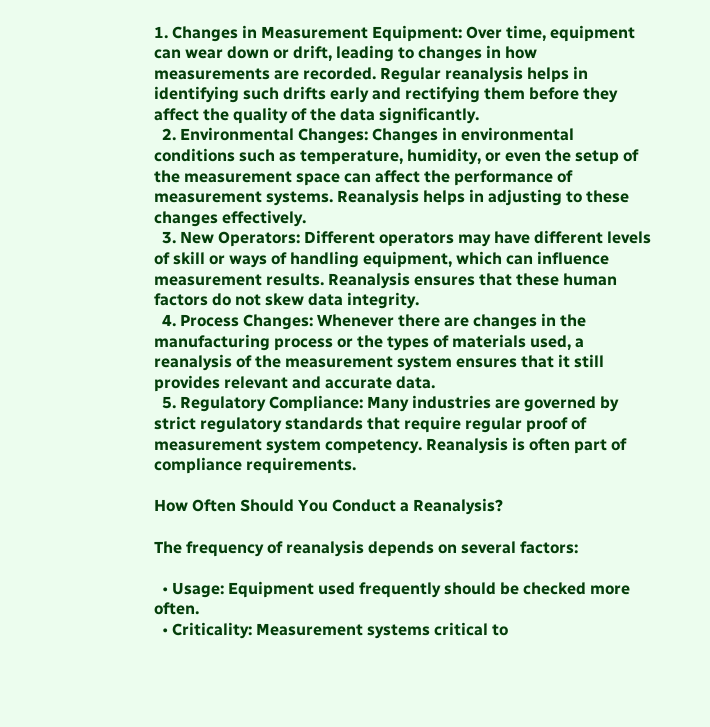1. Changes in Measurement Equipment: Over time, equipment can wear down or drift, leading to changes in how measurements are recorded. Regular reanalysis helps in identifying such drifts early and rectifying them before they affect the quality of the data significantly.
  2. Environmental Changes: Changes in environmental conditions such as temperature, humidity, or even the setup of the measurement space can affect the performance of measurement systems. Reanalysis helps in adjusting to these changes effectively.
  3. New Operators: Different operators may have different levels of skill or ways of handling equipment, which can influence measurement results. Reanalysis ensures that these human factors do not skew data integrity.
  4. Process Changes: Whenever there are changes in the manufacturing process or the types of materials used, a reanalysis of the measurement system ensures that it still provides relevant and accurate data.
  5. Regulatory Compliance: Many industries are governed by strict regulatory standards that require regular proof of measurement system competency. Reanalysis is often part of compliance requirements.

How Often Should You Conduct a Reanalysis?

The frequency of reanalysis depends on several factors:

  • Usage: Equipment used frequently should be checked more often.
  • Criticality: Measurement systems critical to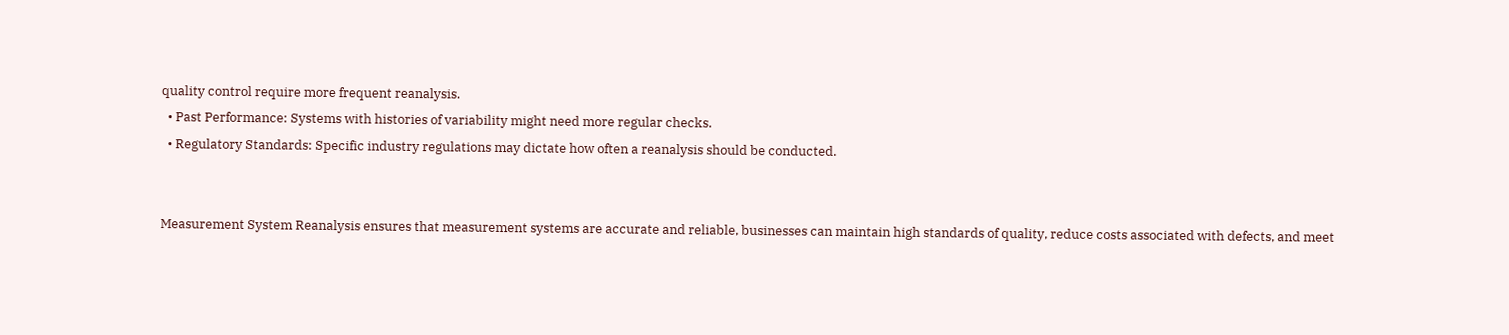quality control require more frequent reanalysis.
  • Past Performance: Systems with histories of variability might need more regular checks.
  • Regulatory Standards: Specific industry regulations may dictate how often a reanalysis should be conducted.


Measurement System Reanalysis ensures that measurement systems are accurate and reliable, businesses can maintain high standards of quality, reduce costs associated with defects, and meet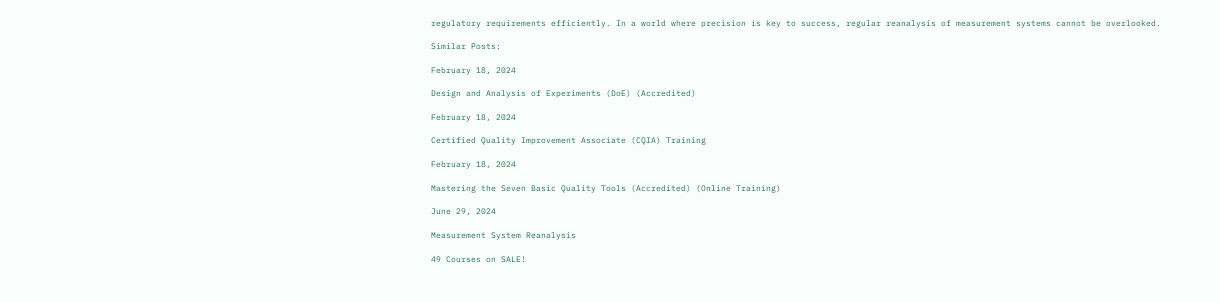regulatory requirements efficiently. In a world where precision is key to success, regular reanalysis of measurement systems cannot be overlooked.

Similar Posts:

February 18, 2024

Design and Analysis of Experiments (DoE) (Accredited)

February 18, 2024

Certified Quality Improvement Associate (CQIA) Training

February 18, 2024

Mastering the Seven Basic Quality Tools (Accredited) (Online Training)

June 29, 2024

Measurement System Reanalysis

49 Courses on SALE!